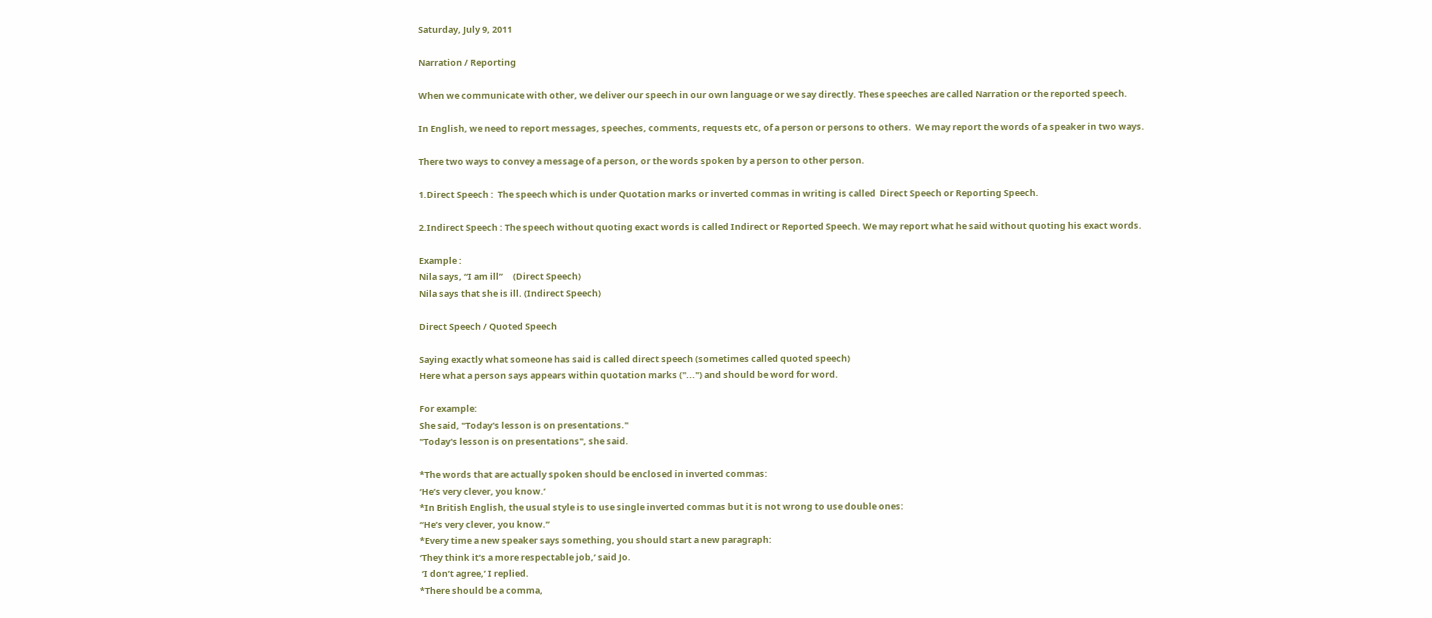Saturday, July 9, 2011

Narration / Reporting

When we communicate with other, we deliver our speech in our own language or we say directly. These speeches are called Narration or the reported speech.

In English, we need to report messages, speeches, comments, requests etc, of a person or persons to others.  We may report the words of a speaker in two ways.

There two ways to convey a message of a person, or the words spoken by a person to other person.

1.Direct Speech :  The speech which is under Quotation marks or inverted commas in writing is called  Direct Speech or Reporting Speech.

2.Indirect Speech : The speech without quoting exact words is called Indirect or Reported Speech. We may report what he said without quoting his exact words.

Example :
Nila says, “I am ill”     (Direct Speech)
Nila says that she is ill. (Indirect Speech)

Direct Speech / Quoted Speech

Saying exactly what someone has said is called direct speech (sometimes called quoted speech)
Here what a person says appears within quotation marks ("...") and should be word for word.

For example:
She said, "Today's lesson is on presentations."
"Today's lesson is on presentations", she said.

*The words that are actually spoken should be enclosed in inverted commas:
‘He’s very clever, you know.’
*In British English, the usual style is to use single inverted commas but it is not wrong to use double ones:
“He’s very clever, you know.”
*Every time a new speaker says something, you should start a new paragraph:
‘They think it’s a more respectable job,’ said Jo.
 ‘I don’t agree,’ I replied.
*There should be a comma,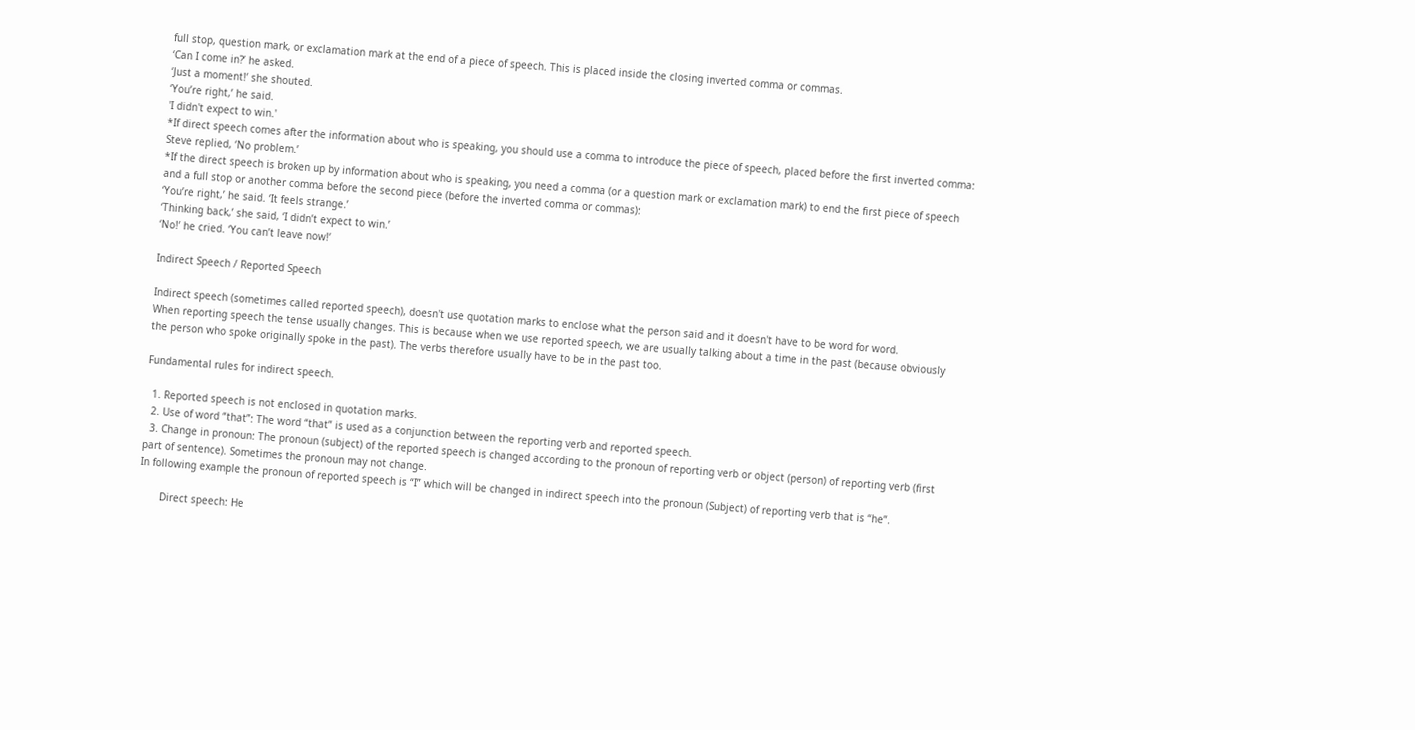full stop, question mark, or exclamation mark at the end of a piece of speech. This is placed inside the closing inverted comma or commas.
‘Can I come in?’ he asked.
‘Just a moment!’ she shouted.
‘You’re right,’ he said.
'I didn't expect to win.'
*If direct speech comes after the information about who is speaking, you should use a comma to introduce the piece of speech, placed before the first inverted comma:
Steve replied, ‘No problem.’
*If the direct speech is broken up by information about who is speaking, you need a comma (or a question mark or exclamation mark) to end the first piece of speech and a full stop or another comma before the second piece (before the inverted comma or commas):
‘You’re right,’ he said. ‘It feels strange.’
‘Thinking back,’ she said, ‘I didn’t expect to win.’
‘No!’ he cried. ‘You can’t leave now!’

Indirect Speech / Reported Speech

Indirect speech (sometimes called reported speech), doesn't use quotation marks to enclose what the person said and it doesn't have to be word for word.
When reporting speech the tense usually changes. This is because when we use reported speech, we are usually talking about a time in the past (because obviously the person who spoke originally spoke in the past). The verbs therefore usually have to be in the past too.

Fundamental rules for indirect speech.

  1. Reported speech is not enclosed in quotation marks.
  2. Use of word “that”: The word “that” is used as a conjunction between the reporting verb and reported speech.
  3. Change in pronoun: The pronoun (subject) of the reported speech is changed according to the pronoun of reporting verb or object (person) of reporting verb (first part of sentence). Sometimes the pronoun may not change.
In following example the pronoun of reported speech is “I” which will be changed in indirect speech into the pronoun (Subject) of reporting verb that is “he”.

       Direct speech: He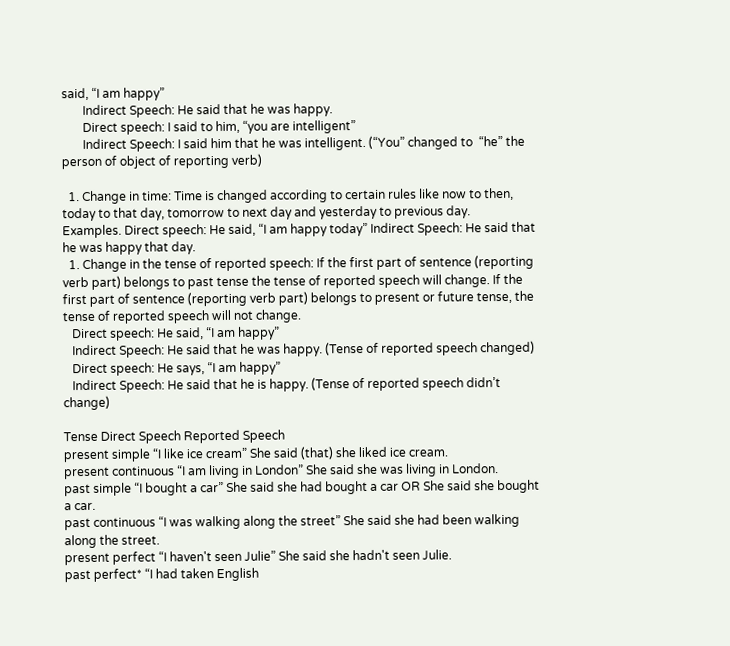said, “I am happy”
       Indirect Speech: He said that he was happy.
       Direct speech: I said to him, “you are intelligent”
       Indirect Speech: I said him that he was intelligent. (“You” changed to  “he” the person of object of reporting verb)

  1. Change in time: Time is changed according to certain rules like now to then, today to that day, tomorrow to next day and yesterday to previous day.
Examples. Direct speech: He said, “I am happy today” Indirect Speech: He said that he was happy that day.
  1. Change in the tense of reported speech: If the first part of sentence (reporting verb part) belongs to past tense the tense of reported speech will change. If the first part of sentence (reporting verb part) belongs to present or future tense, the tense of reported speech will not change.
   Direct speech: He said, “I am happy”
   Indirect Speech: He said that he was happy. (Tense of reported speech changed)
   Direct speech: He says, “I am happy”
   Indirect Speech: He said that he is happy. (Tense of reported speech didn’t change)

Tense Direct Speech Reported Speech
present simple “I like ice cream” She said (that) she liked ice cream.
present continuous “I am living in London” She said she was living in London.
past simple “I bought a car” She said she had bought a car OR She said she bought a car.
past continuous “I was walking along the street” She said she had been walking along the street.
present perfect “I haven't seen Julie” She said she hadn't seen Julie.
past perfect* “I had taken English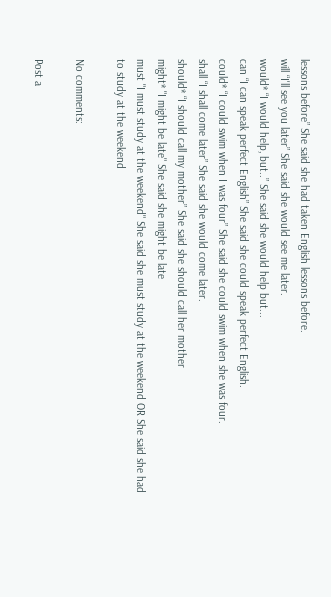lessons before” She said she had taken English lessons before.
will “I'll see you later” She said she would see me later.
would* “I would help, but..” She said she would help but...
can “I can speak perfect English” She said she could speak perfect English.
could* “I could swim when I was four” She said she could swim when she was four.
shall “I shall come later” She said she would come later.
should* “I should call my mother” She said she should call her mother
might* "I might be late" She said she might be late
must "I must study at the weekend" She said she must study at the weekend OR She said she had to study at the weekend

No comments:

Post a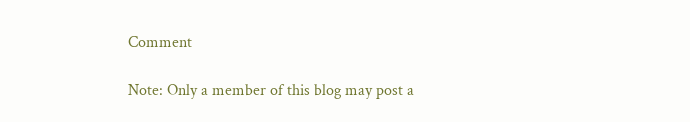Comment

Note: Only a member of this blog may post a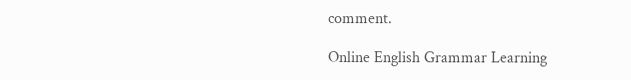comment.

Online English Grammar Learning